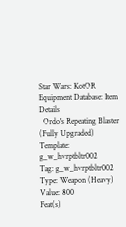Star Wars: KotOR Equipment Database: Item Details
  Ordo's Repeating Blaster (Fully Upgraded)
Template: g_w_hvrptbltr002
Tag: g_w_hvrptbltr002
Type: Weapon (Heavy)
Value: 800
Feat(s)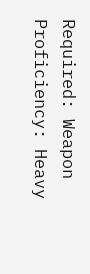Required: Weapon Proficiency: Heavy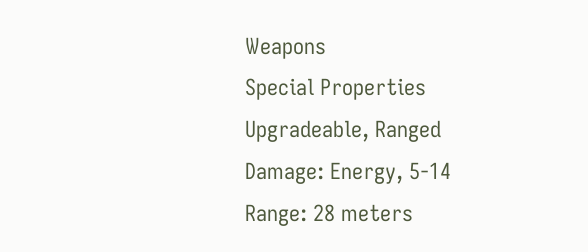Weapons
Special Properties
Upgradeable, Ranged
Damage: Energy, 5-14
Range: 28 meters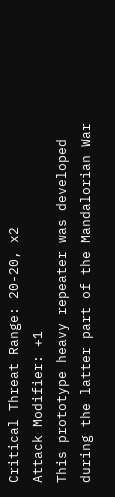Critical Threat Range: 20-20, x2
Attack Modifier: +1
This prototype heavy repeater was developed during the latter part of the Mandalorian War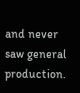and never saw general production.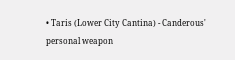• Taris (Lower City Cantina) - Canderous' personal weapon